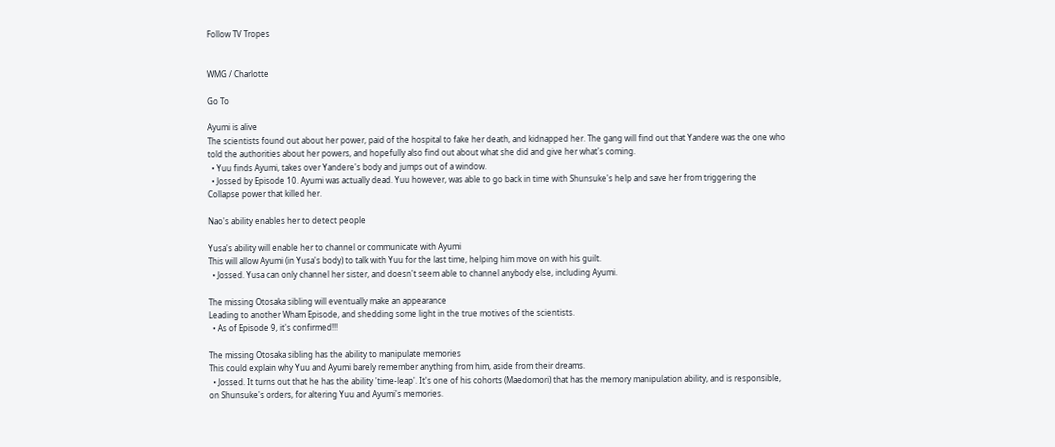Follow TV Tropes


WMG / Charlotte

Go To

Ayumi is alive
The scientists found out about her power, paid of the hospital to fake her death, and kidnapped her. The gang will find out that Yandere was the one who told the authorities about her powers, and hopefully also find out about what she did and give her what's coming.
  • Yuu finds Ayumi, takes over Yandere's body and jumps out of a window.
  • Jossed by Episode 10. Ayumi was actually dead. Yuu however, was able to go back in time with Shunsuke's help and save her from triggering the Collapse power that killed her.

Nao's ability enables her to detect people

Yusa's ability will enable her to channel or communicate with Ayumi
This will allow Ayumi (in Yusa's body) to talk with Yuu for the last time, helping him move on with his guilt.
  • Jossed. Yusa can only channel her sister, and doesn't seem able to channel anybody else, including Ayumi.

The missing Otosaka sibling will eventually make an appearance
Leading to another Wham Episode, and shedding some light in the true motives of the scientists.
  • As of Episode 9, it's confirmed!!!

The missing Otosaka sibling has the ability to manipulate memories
This could explain why Yuu and Ayumi barely remember anything from him, aside from their dreams.
  • Jossed. It turns out that he has the ability 'time-leap'. It's one of his cohorts (Maedomori) that has the memory manipulation ability, and is responsible, on Shunsuke's orders, for altering Yuu and Ayumi's memories.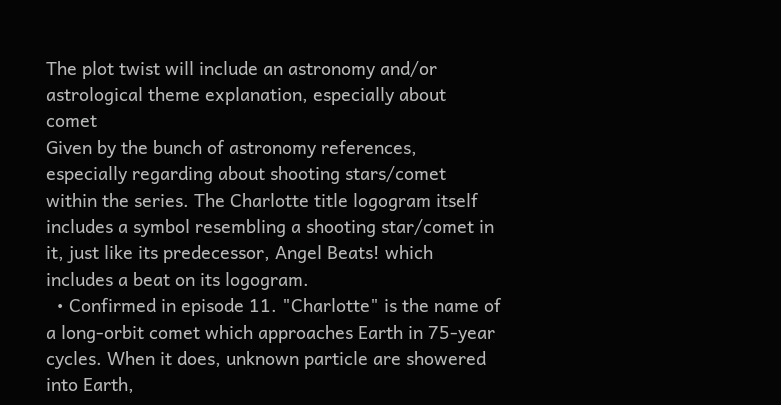The plot twist will include an astronomy and/or astrological theme explanation, especially about comet
Given by the bunch of astronomy references, especially regarding about shooting stars/comet within the series. The Charlotte title logogram itself includes a symbol resembling a shooting star/comet in it, just like its predecessor, Angel Beats! which includes a beat on its logogram.
  • Confirmed in episode 11. "Charlotte" is the name of a long-orbit comet which approaches Earth in 75-year cycles. When it does, unknown particle are showered into Earth,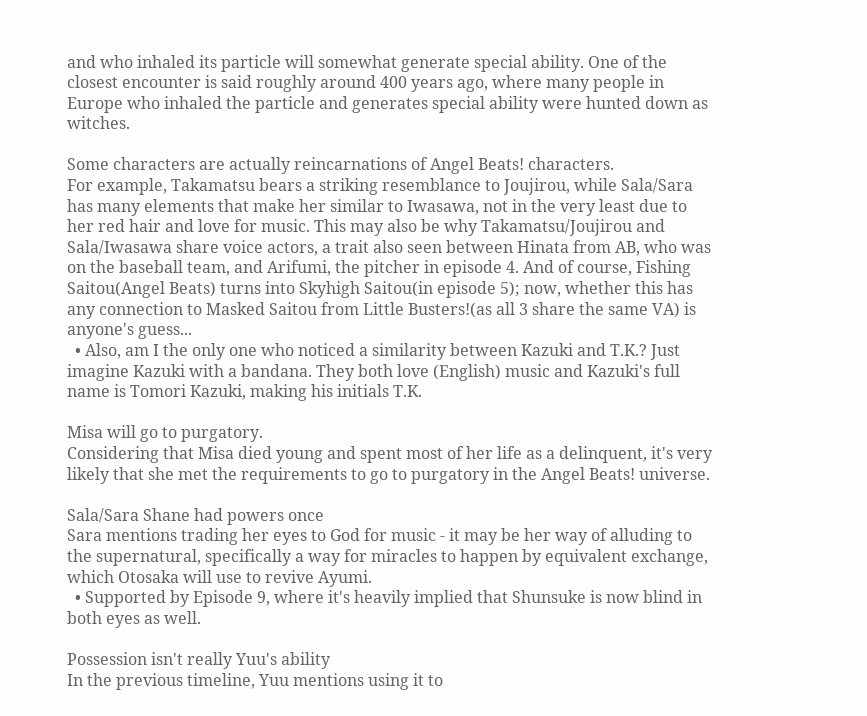and who inhaled its particle will somewhat generate special ability. One of the closest encounter is said roughly around 400 years ago, where many people in Europe who inhaled the particle and generates special ability were hunted down as witches.

Some characters are actually reincarnations of Angel Beats! characters.
For example, Takamatsu bears a striking resemblance to Joujirou, while Sala/Sara has many elements that make her similar to Iwasawa, not in the very least due to her red hair and love for music. This may also be why Takamatsu/Joujirou and Sala/Iwasawa share voice actors, a trait also seen between Hinata from AB, who was on the baseball team, and Arifumi, the pitcher in episode 4. And of course, Fishing Saitou(Angel Beats) turns into Skyhigh Saitou(in episode 5); now, whether this has any connection to Masked Saitou from Little Busters!(as all 3 share the same VA) is anyone's guess...
  • Also, am I the only one who noticed a similarity between Kazuki and T.K.? Just imagine Kazuki with a bandana. They both love (English) music and Kazuki's full name is Tomori Kazuki, making his initials T.K.

Misa will go to purgatory.
Considering that Misa died young and spent most of her life as a delinquent, it's very likely that she met the requirements to go to purgatory in the Angel Beats! universe.

Sala/Sara Shane had powers once
Sara mentions trading her eyes to God for music - it may be her way of alluding to the supernatural, specifically a way for miracles to happen by equivalent exchange, which Otosaka will use to revive Ayumi.
  • Supported by Episode 9, where it's heavily implied that Shunsuke is now blind in both eyes as well.

Possession isn't really Yuu's ability
In the previous timeline, Yuu mentions using it to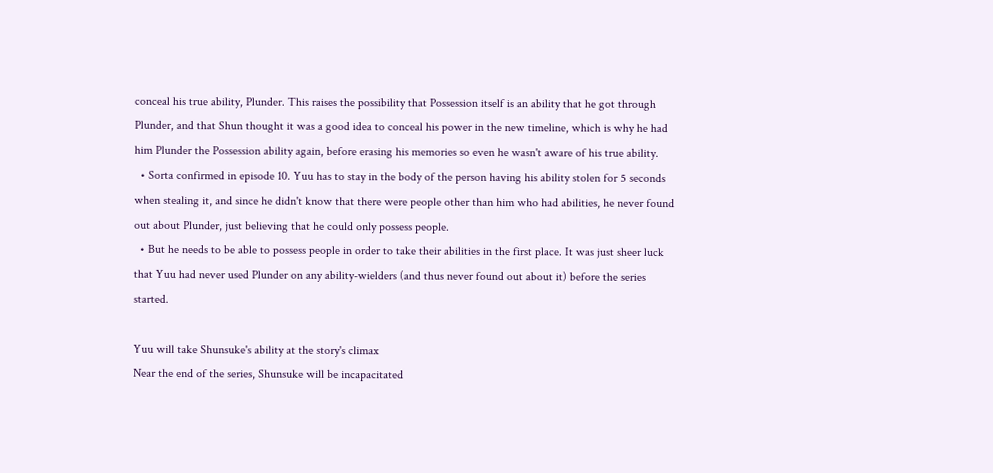conceal his true ability, Plunder. This raises the possibility that Possession itself is an ability that he got through Plunder, and that Shun thought it was a good idea to conceal his power in the new timeline, which is why he had him Plunder the Possession ability again, before erasing his memories so even he wasn't aware of his true ability.
  • Sorta confirmed in episode 10. Yuu has to stay in the body of the person having his ability stolen for 5 seconds when stealing it, and since he didn't know that there were people other than him who had abilities, he never found out about Plunder, just believing that he could only possess people.
  • But he needs to be able to possess people in order to take their abilities in the first place. It was just sheer luck that Yuu had never used Plunder on any ability-wielders (and thus never found out about it) before the series started.

Yuu will take Shunsuke's ability at the story's climax
Near the end of the series, Shunsuke will be incapacitated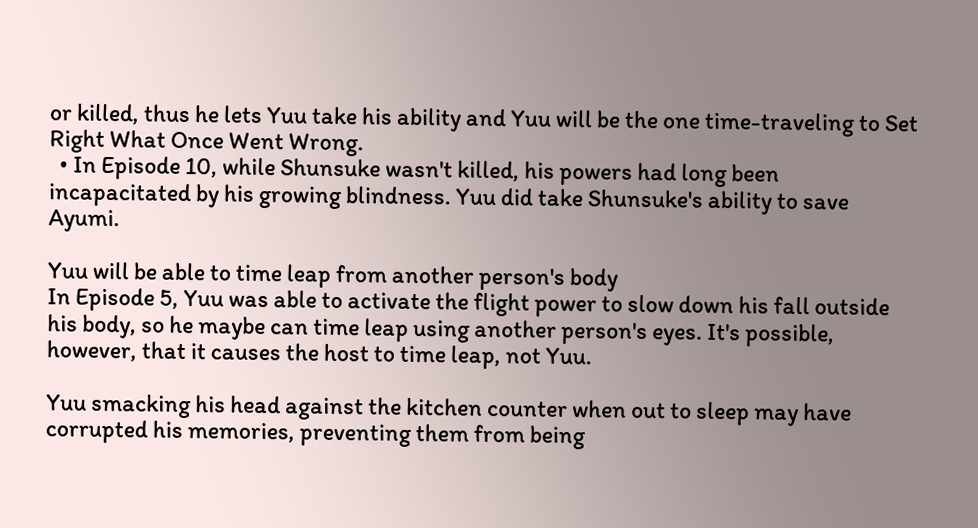or killed, thus he lets Yuu take his ability and Yuu will be the one time-traveling to Set Right What Once Went Wrong.
  • In Episode 10, while Shunsuke wasn't killed, his powers had long been incapacitated by his growing blindness. Yuu did take Shunsuke's ability to save Ayumi.

Yuu will be able to time leap from another person's body
In Episode 5, Yuu was able to activate the flight power to slow down his fall outside his body, so he maybe can time leap using another person's eyes. It's possible, however, that it causes the host to time leap, not Yuu.

Yuu smacking his head against the kitchen counter when out to sleep may have corrupted his memories, preventing them from being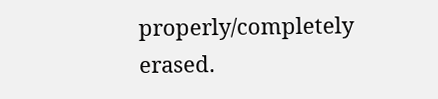properly/completely erased.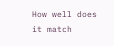How well does it match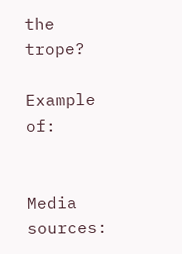the trope?

Example of:


Media sources: